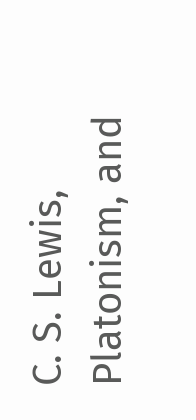C. S. Lewis, Platonism, and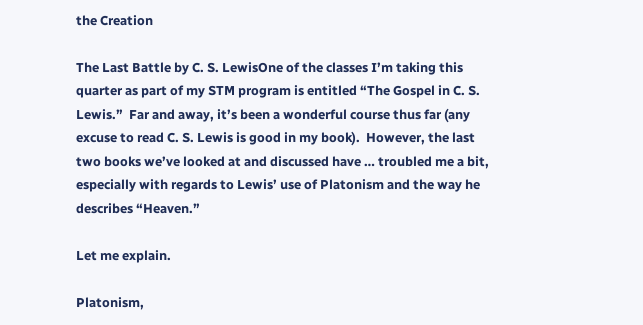the Creation

The Last Battle by C. S. LewisOne of the classes I’m taking this quarter as part of my STM program is entitled “The Gospel in C. S. Lewis.”  Far and away, it’s been a wonderful course thus far (any excuse to read C. S. Lewis is good in my book).  However, the last two books we’ve looked at and discussed have … troubled me a bit, especially with regards to Lewis’ use of Platonism and the way he describes “Heaven.”

Let me explain.

Platonism,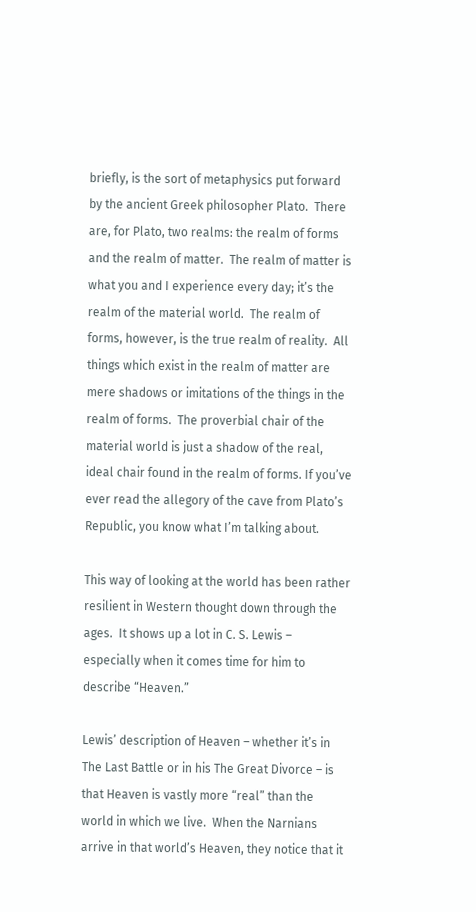briefly, is the sort of metaphysics put forward by the ancient Greek philosopher Plato.  There are, for Plato, two realms: the realm of forms and the realm of matter.  The realm of matter is what you and I experience every day; it’s the realm of the material world.  The realm of forms, however, is the true realm of reality.  All things which exist in the realm of matter are mere shadows or imitations of the things in the realm of forms.  The proverbial chair of the material world is just a shadow of the real, ideal chair found in the realm of forms. If you’ve ever read the allegory of the cave from Plato’s Republic, you know what I’m talking about.

This way of looking at the world has been rather resilient in Western thought down through the ages.  It shows up a lot in C. S. Lewis – especially when it comes time for him to describe “Heaven.”

Lewis’ description of Heaven – whether it’s in The Last Battle or in his The Great Divorce – is that Heaven is vastly more “real” than the world in which we live.  When the Narnians arrive in that world’s Heaven, they notice that it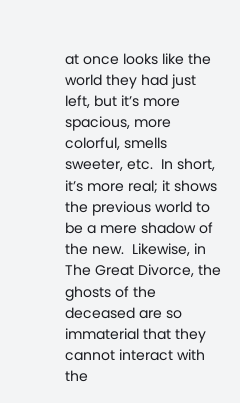at once looks like the world they had just left, but it’s more spacious, more colorful, smells sweeter, etc.  In short, it’s more real; it shows the previous world to be a mere shadow of the new.  Likewise, in The Great Divorce, the ghosts of the deceased are so immaterial that they cannot interact with the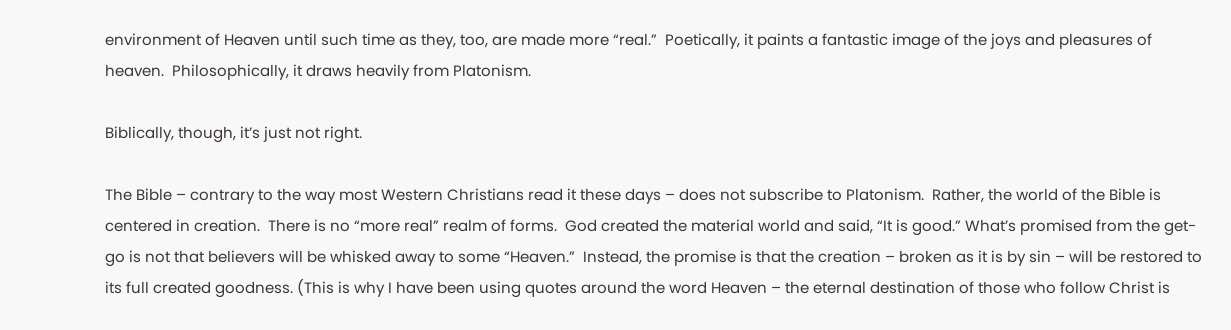environment of Heaven until such time as they, too, are made more “real.”  Poetically, it paints a fantastic image of the joys and pleasures of heaven.  Philosophically, it draws heavily from Platonism.

Biblically, though, it’s just not right.

The Bible – contrary to the way most Western Christians read it these days – does not subscribe to Platonism.  Rather, the world of the Bible is centered in creation.  There is no “more real” realm of forms.  God created the material world and said, “It is good.” What’s promised from the get-go is not that believers will be whisked away to some “Heaven.”  Instead, the promise is that the creation – broken as it is by sin – will be restored to its full created goodness. (This is why I have been using quotes around the word Heaven – the eternal destination of those who follow Christ is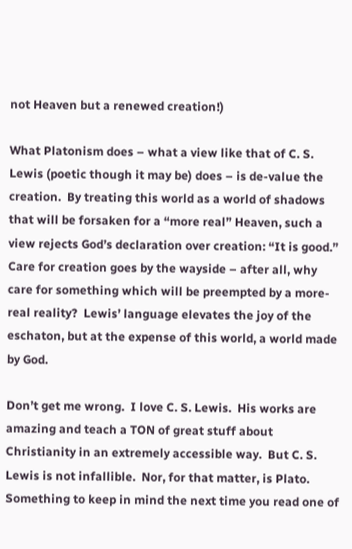not Heaven but a renewed creation!)

What Platonism does – what a view like that of C. S. Lewis (poetic though it may be) does – is de-value the creation.  By treating this world as a world of shadows that will be forsaken for a “more real” Heaven, such a view rejects God’s declaration over creation: “It is good.”  Care for creation goes by the wayside – after all, why care for something which will be preempted by a more-real reality?  Lewis’ language elevates the joy of the eschaton, but at the expense of this world, a world made by God.

Don’t get me wrong.  I love C. S. Lewis.  His works are amazing and teach a TON of great stuff about Christianity in an extremely accessible way.  But C. S. Lewis is not infallible.  Nor, for that matter, is Plato.  Something to keep in mind the next time you read one of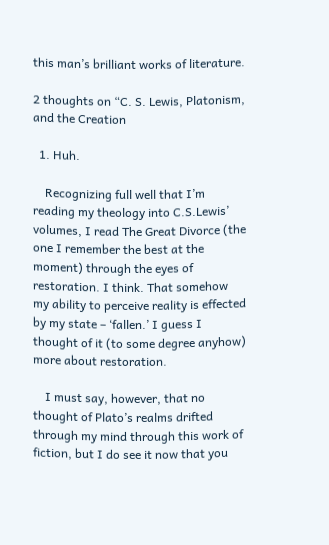this man’s brilliant works of literature.

2 thoughts on “C. S. Lewis, Platonism, and the Creation

  1. Huh.

    Recognizing full well that I’m reading my theology into C.S.Lewis’ volumes, I read The Great Divorce (the one I remember the best at the moment) through the eyes of restoration. I think. That somehow my ability to perceive reality is effected by my state – ‘fallen.’ I guess I thought of it (to some degree anyhow) more about restoration.

    I must say, however, that no thought of Plato’s realms drifted through my mind through this work of fiction, but I do see it now that you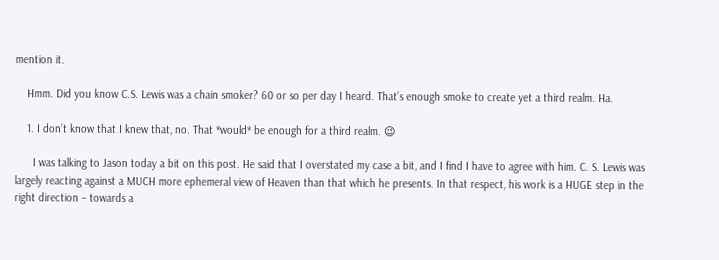mention it.

    Hmm. Did you know C.S. Lewis was a chain smoker? 60 or so per day I heard. That’s enough smoke to create yet a third realm. Ha.

    1. I don’t know that I knew that, no. That *would* be enough for a third realm. 😉

      I was talking to Jason today a bit on this post. He said that I overstated my case a bit, and I find I have to agree with him. C. S. Lewis was largely reacting against a MUCH more ephemeral view of Heaven than that which he presents. In that respect, his work is a HUGE step in the right direction – towards a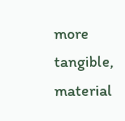more tangible, material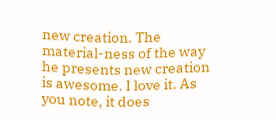new creation. The material-ness of the way he presents new creation is awesome. I love it. As you note, it does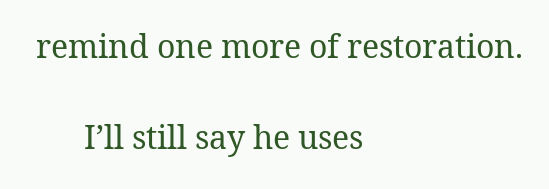remind one more of restoration.

      I’ll still say he uses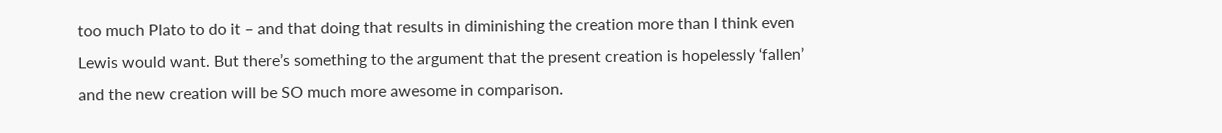too much Plato to do it – and that doing that results in diminishing the creation more than I think even Lewis would want. But there’s something to the argument that the present creation is hopelessly ‘fallen’ and the new creation will be SO much more awesome in comparison.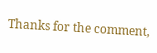Thanks for the comment,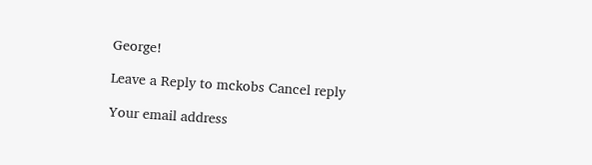George!

Leave a Reply to mckobs Cancel reply

Your email address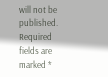will not be published. Required fields are marked *